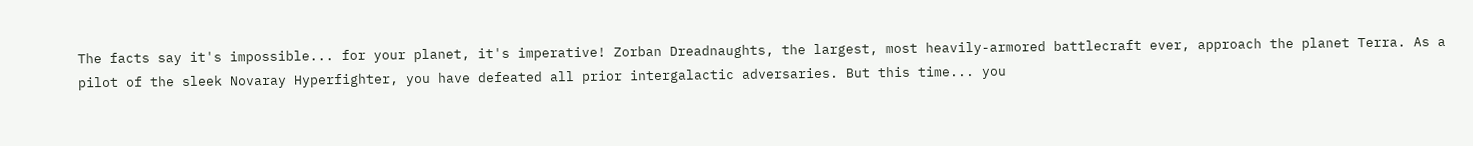The facts say it's impossible... for your planet, it's imperative! Zorban Dreadnaughts, the largest, most heavily-armored battlecraft ever, approach the planet Terra. As a pilot of the sleek Novaray Hyperfighter, you have defeated all prior intergalactic adversaries. But this time... you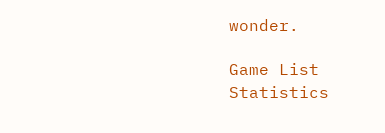wonder.

Game List Statistics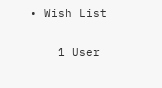• Wish List

    1 User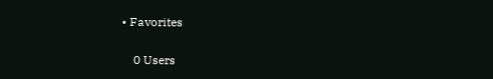• Favorites

    0 Users